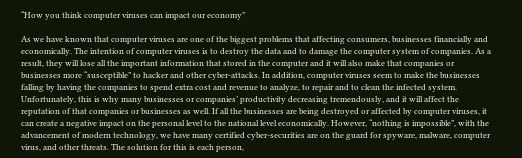“How you think computer viruses can impact our economy”

As we have known that computer viruses are one of the biggest problems that affecting consumers, businesses financially and economically. The intention of computer viruses is to destroy the data and to damage the computer system of companies. As a result, they will lose all the important information that stored in the computer and it will also make that companies or businesses more “susceptible” to hacker and other cyber-attacks. In addition, computer viruses seem to make the businesses falling by having the companies to spend extra cost and revenue to analyze, to repair and to clean the infected system. Unfortunately, this is why many businesses or companies’ productivity decreasing tremendously, and it will affect the reputation of that companies or businesses as well. If all the businesses are being destroyed or affected by computer viruses, it can create a negative impact on the personal level to the national level economically. However, “nothing is impossible”, with the advancement of modern technology, we have many certified cyber-securities are on the guard for spyware, malware, computer virus, and other threats. The solution for this is each person,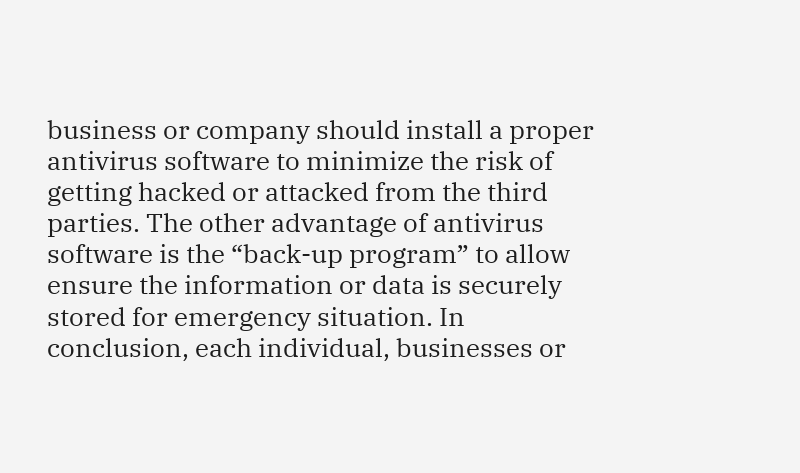business or company should install a proper antivirus software to minimize the risk of getting hacked or attacked from the third parties. The other advantage of antivirus software is the “back-up program” to allow ensure the information or data is securely stored for emergency situation. In conclusion, each individual, businesses or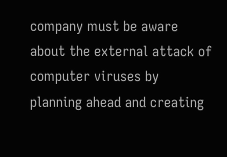company must be aware about the external attack of computer viruses by planning ahead and creating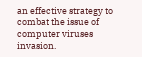an effective strategy to combat the issue of computer viruses invasion.